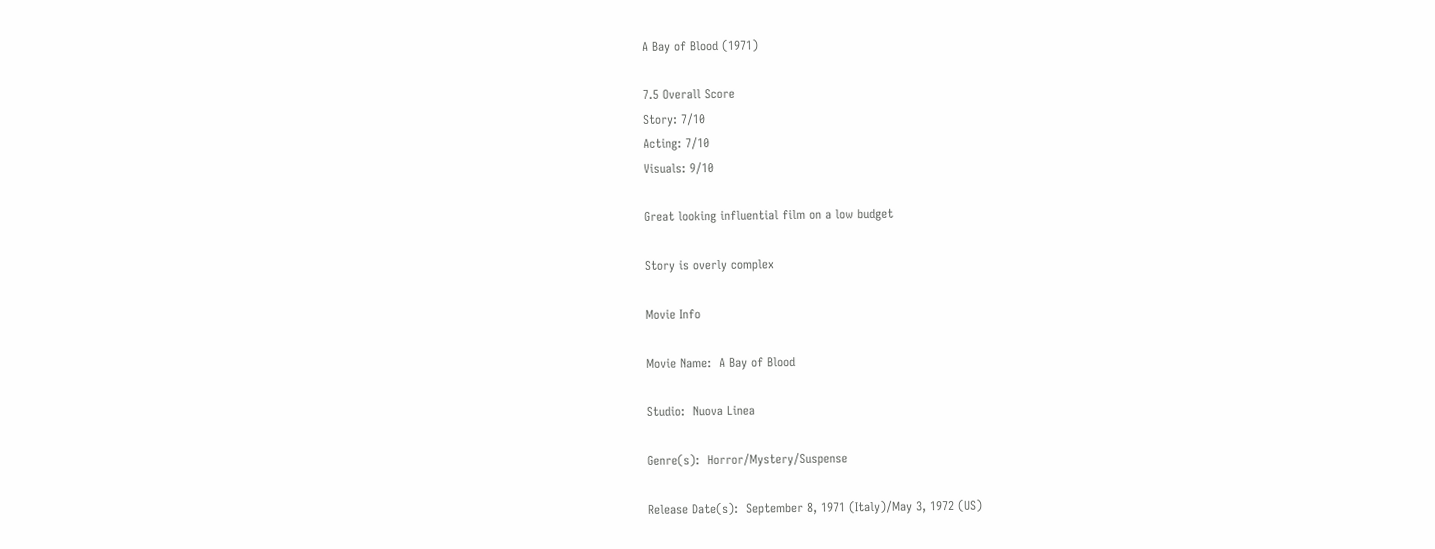A Bay of Blood (1971)

7.5 Overall Score
Story: 7/10
Acting: 7/10
Visuals: 9/10

Great looking influential film on a low budget

Story is overly complex

Movie Info

Movie Name:  A Bay of Blood

Studio:  Nuova Linea

Genre(s):  Horror/Mystery/Suspense

Release Date(s):  September 8, 1971 (Italy)/May 3, 1972 (US)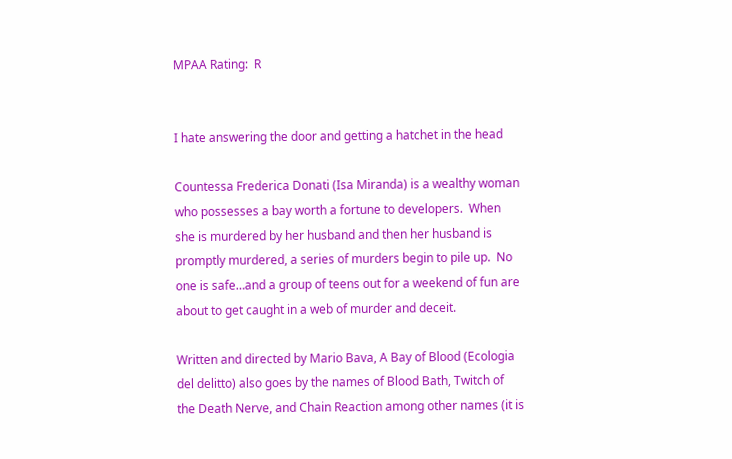MPAA Rating:  R


I hate answering the door and getting a hatchet in the head

Countessa Frederica Donati (Isa Miranda) is a wealthy woman who possesses a bay worth a fortune to developers.  When she is murdered by her husband and then her husband is promptly murdered, a series of murders begin to pile up.  No one is safe…and a group of teens out for a weekend of fun are about to get caught in a web of murder and deceit.

Written and directed by Mario Bava, A Bay of Blood (Ecologia del delitto) also goes by the names of Blood Bath, Twitch of the Death Nerve, and Chain Reaction among other names (it is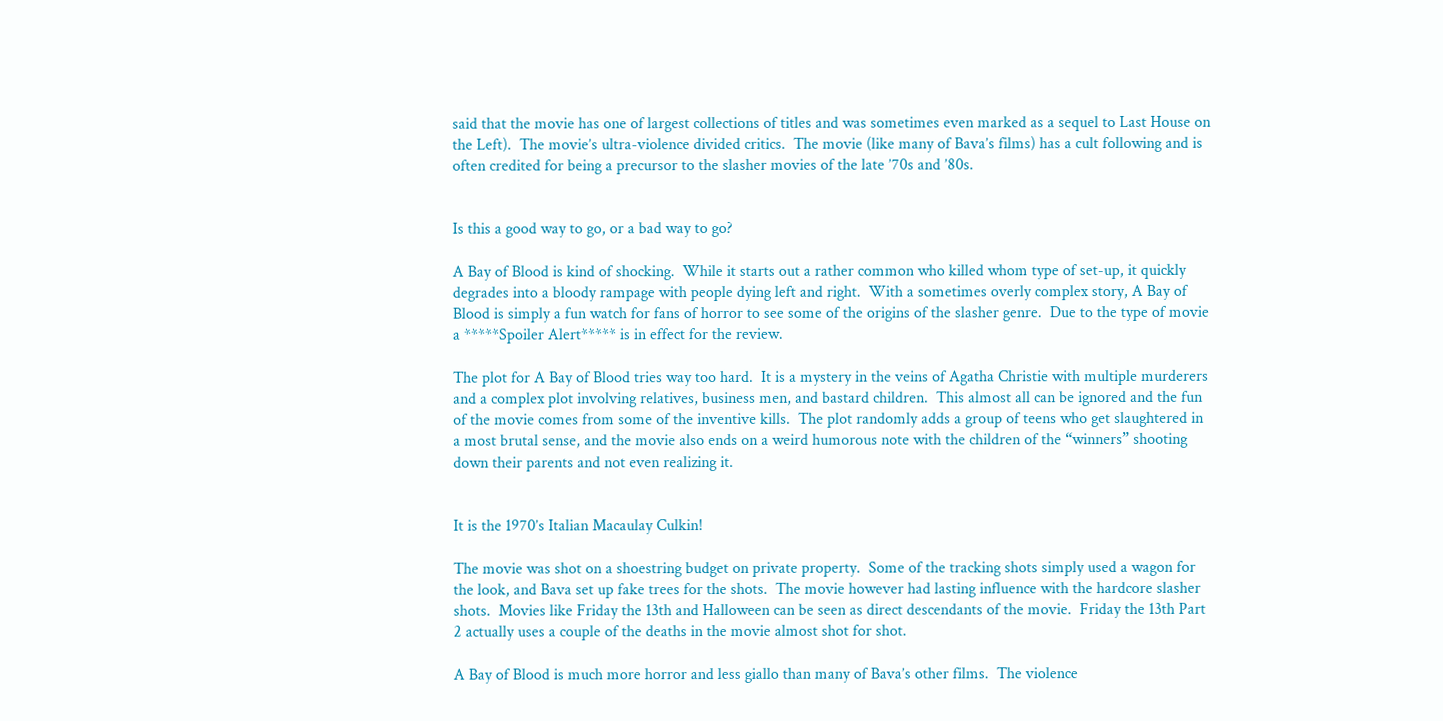said that the movie has one of largest collections of titles and was sometimes even marked as a sequel to Last House on the Left).  The movie’s ultra-violence divided critics.  The movie (like many of Bava’s films) has a cult following and is often credited for being a precursor to the slasher movies of the late ’70s and ’80s.


Is this a good way to go, or a bad way to go?

A Bay of Blood is kind of shocking.  While it starts out a rather common who killed whom type of set-up, it quickly degrades into a bloody rampage with people dying left and right.  With a sometimes overly complex story, A Bay of Blood is simply a fun watch for fans of horror to see some of the origins of the slasher genre.  Due to the type of movie a *****Spoiler Alert***** is in effect for the review.

The plot for A Bay of Blood tries way too hard.  It is a mystery in the veins of Agatha Christie with multiple murderers and a complex plot involving relatives, business men, and bastard children.  This almost all can be ignored and the fun of the movie comes from some of the inventive kills.  The plot randomly adds a group of teens who get slaughtered in a most brutal sense, and the movie also ends on a weird humorous note with the children of the “winners” shooting down their parents and not even realizing it.


It is the 1970’s Italian Macaulay Culkin!

The movie was shot on a shoestring budget on private property.  Some of the tracking shots simply used a wagon for the look, and Bava set up fake trees for the shots.  The movie however had lasting influence with the hardcore slasher shots.  Movies like Friday the 13th and Halloween can be seen as direct descendants of the movie.  Friday the 13th Part 2 actually uses a couple of the deaths in the movie almost shot for shot.

A Bay of Blood is much more horror and less giallo than many of Bava’s other films.  The violence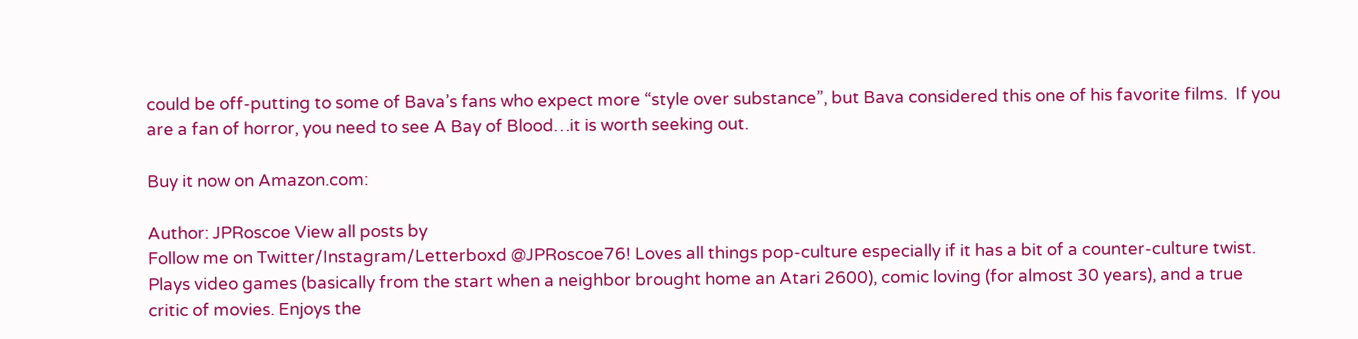could be off-putting to some of Bava’s fans who expect more “style over substance”, but Bava considered this one of his favorite films.  If you are a fan of horror, you need to see A Bay of Blood…it is worth seeking out.

Buy it now on Amazon.com:

Author: JPRoscoe View all posts by
Follow me on Twitter/Instagram/Letterboxd @JPRoscoe76! Loves all things pop-culture especially if it has a bit of a counter-culture twist. Plays video games (basically from the start when a neighbor brought home an Atari 2600), comic loving (for almost 30 years), and a true critic of movies. Enjoys the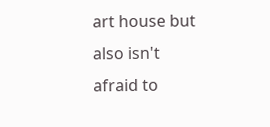art house but also isn't afraid to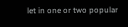let in one or two popular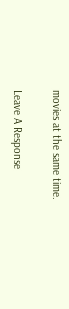movies at the same time.

Leave A Response